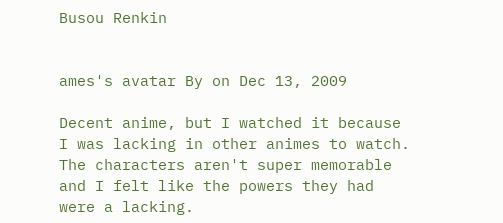Busou Renkin


ames's avatar By on Dec 13, 2009

Decent anime, but I watched it because I was lacking in other animes to watch. The characters aren't super memorable and I felt like the powers they had were a lacking.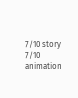7/10 story
7/10 animation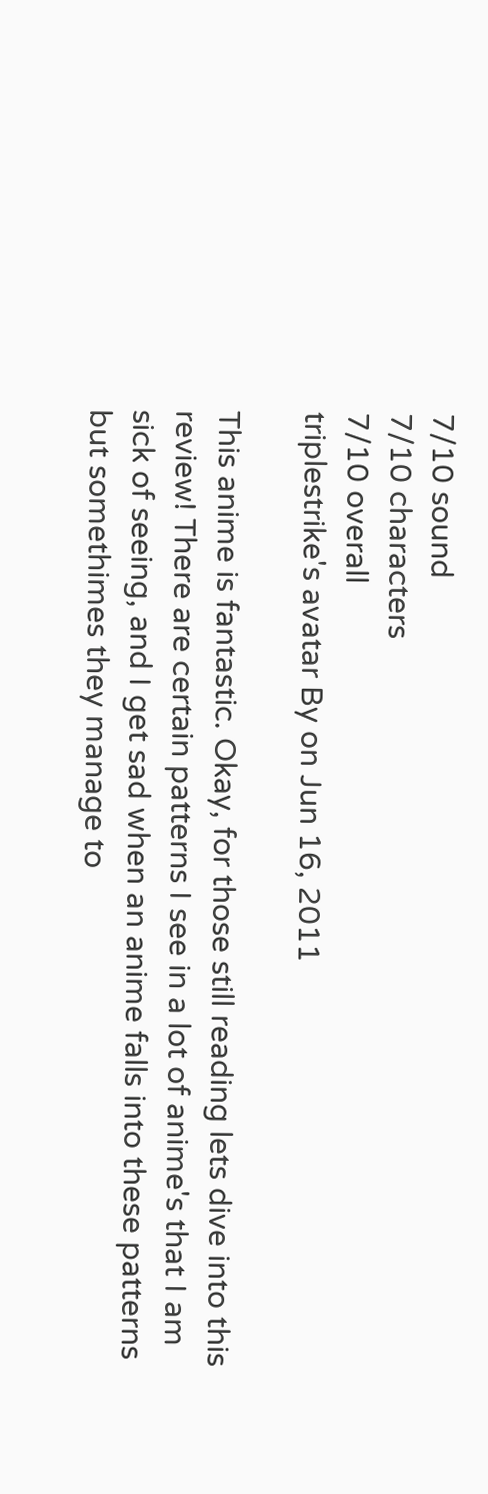7/10 sound
7/10 characters
7/10 overall
triplestrike's avatar By on Jun 16, 2011

This anime is fantastic. Okay, for those still reading lets dive into this review! There are certain patterns I see in a lot of anime's that I am sick of seeing, and I get sad when an anime falls into these patterns but somethimes they manage to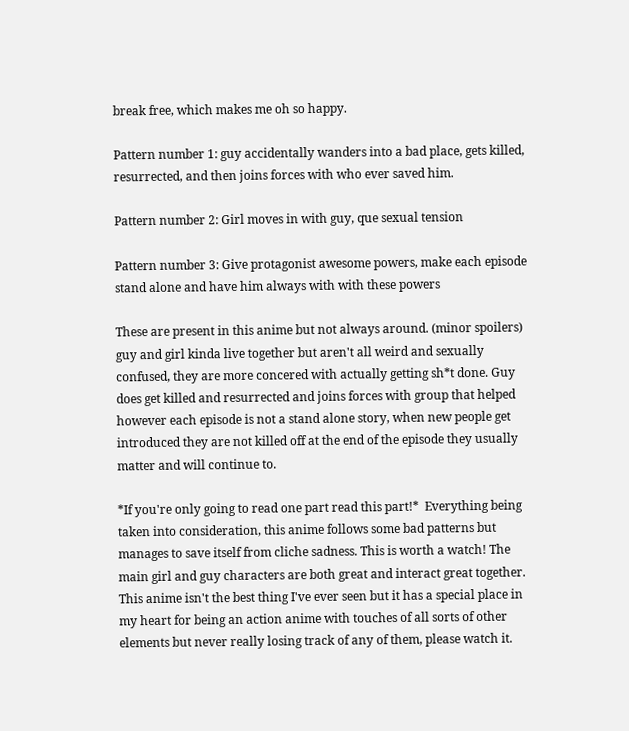break free, which makes me oh so happy.

Pattern number 1: guy accidentally wanders into a bad place, gets killed, resurrected, and then joins forces with who ever saved him.

Pattern number 2: Girl moves in with guy, que sexual tension

Pattern number 3: Give protagonist awesome powers, make each episode stand alone and have him always with with these powers

These are present in this anime but not always around. (minor spoilers) guy and girl kinda live together but aren't all weird and sexually confused, they are more concered with actually getting sh*t done. Guy does get killed and resurrected and joins forces with group that helped however each episode is not a stand alone story, when new people get introduced they are not killed off at the end of the episode they usually matter and will continue to.

*If you're only going to read one part read this part!*  Everything being taken into consideration, this anime follows some bad patterns but manages to save itself from cliche sadness. This is worth a watch! The main girl and guy characters are both great and interact great together. This anime isn't the best thing I've ever seen but it has a special place in my heart for being an action anime with touches of all sorts of other elements but never really losing track of any of them, please watch it.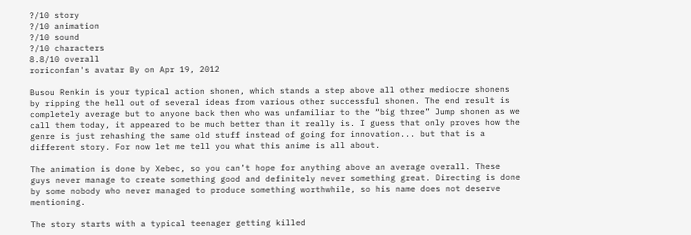?/10 story
?/10 animation
?/10 sound
?/10 characters
8.8/10 overall
roriconfan's avatar By on Apr 19, 2012

Busou Renkin is your typical action shonen, which stands a step above all other mediocre shonens by ripping the hell out of several ideas from various other successful shonen. The end result is completely average but to anyone back then who was unfamiliar to the “big three” Jump shonen as we call them today, it appeared to be much better than it really is. I guess that only proves how the genre is just rehashing the same old stuff instead of going for innovation... but that is a different story. For now let me tell you what this anime is all about.

The animation is done by Xebec, so you can’t hope for anything above an average overall. These guys never manage to create something good and definitely never something great. Directing is done by some nobody who never managed to produce something worthwhile, so his name does not deserve mentioning.

The story starts with a typical teenager getting killed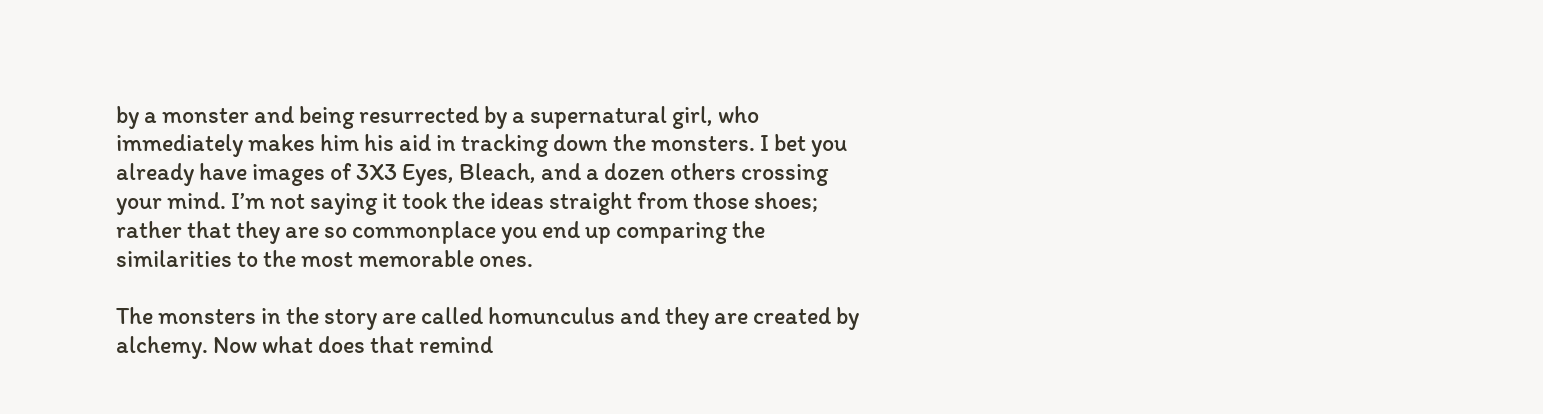by a monster and being resurrected by a supernatural girl, who immediately makes him his aid in tracking down the monsters. I bet you already have images of 3X3 Eyes, Bleach, and a dozen others crossing your mind. I’m not saying it took the ideas straight from those shoes; rather that they are so commonplace you end up comparing the similarities to the most memorable ones.

The monsters in the story are called homunculus and they are created by alchemy. Now what does that remind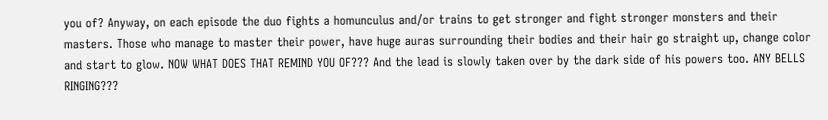you of? Anyway, on each episode the duo fights a homunculus and/or trains to get stronger and fight stronger monsters and their masters. Those who manage to master their power, have huge auras surrounding their bodies and their hair go straight up, change color and start to glow. NOW WHAT DOES THAT REMIND YOU OF??? And the lead is slowly taken over by the dark side of his powers too. ANY BELLS RINGING???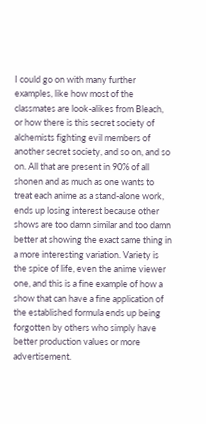I could go on with many further examples, like how most of the classmates are look-alikes from Bleach, or how there is this secret society of alchemists fighting evil members of another secret society, and so on, and so on. All that are present in 90% of all shonen and as much as one wants to treat each anime as a stand-alone work, ends up losing interest because other shows are too damn similar and too damn better at showing the exact same thing in a more interesting variation. Variety is the spice of life, even the anime viewer one, and this is a fine example of how a show that can have a fine application of the established formula ends up being forgotten by others who simply have better production values or more advertisement.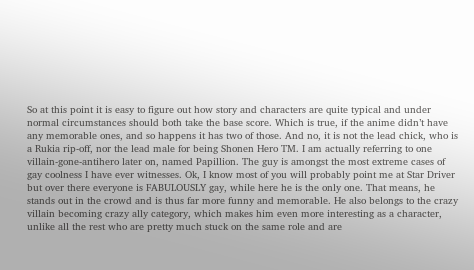So at this point it is easy to figure out how story and characters are quite typical and under normal circumstances should both take the base score. Which is true, if the anime didn’t have any memorable ones, and so happens it has two of those. And no, it is not the lead chick, who is a Rukia rip-off, nor the lead male for being Shonen Hero TM. I am actually referring to one villain-gone-antihero later on, named Papillion. The guy is amongst the most extreme cases of gay coolness I have ever witnesses. Ok, I know most of you will probably point me at Star Driver but over there everyone is FABULOUSLY gay, while here he is the only one. That means, he stands out in the crowd and is thus far more funny and memorable. He also belongs to the crazy villain becoming crazy ally category, which makes him even more interesting as a character, unlike all the rest who are pretty much stuck on the same role and are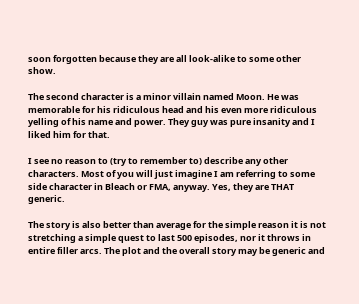soon forgotten because they are all look-alike to some other show.

The second character is a minor villain named Moon. He was memorable for his ridiculous head and his even more ridiculous yelling of his name and power. They guy was pure insanity and I liked him for that.

I see no reason to (try to remember to) describe any other characters. Most of you will just imagine I am referring to some side character in Bleach or FMA, anyway. Yes, they are THAT generic.

The story is also better than average for the simple reason it is not stretching a simple quest to last 500 episodes, nor it throws in entire filler arcs. The plot and the overall story may be generic and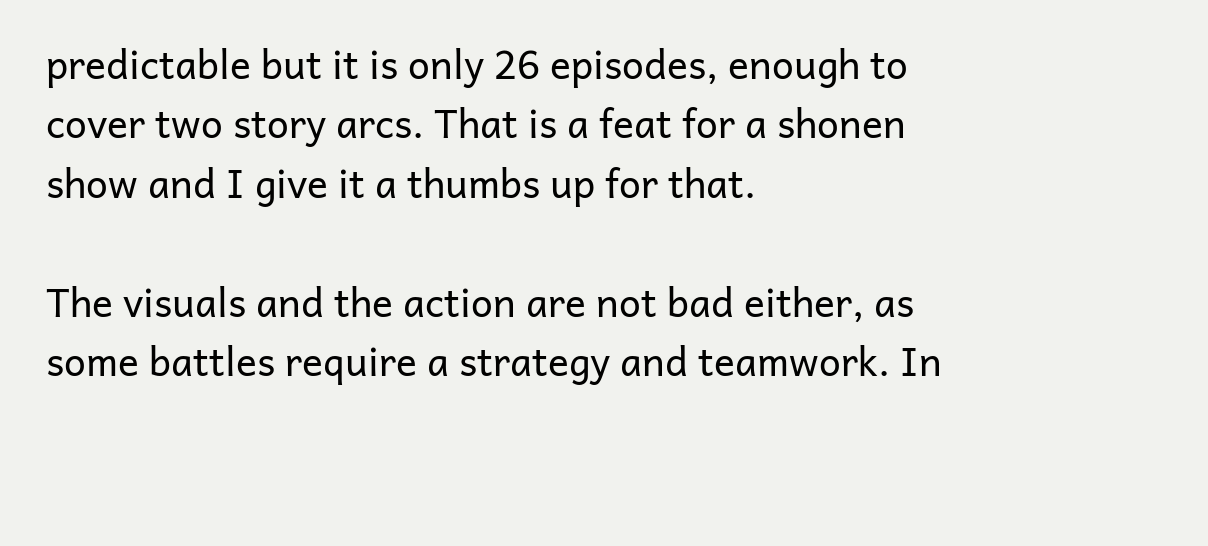predictable but it is only 26 episodes, enough to cover two story arcs. That is a feat for a shonen show and I give it a thumbs up for that.

The visuals and the action are not bad either, as some battles require a strategy and teamwork. In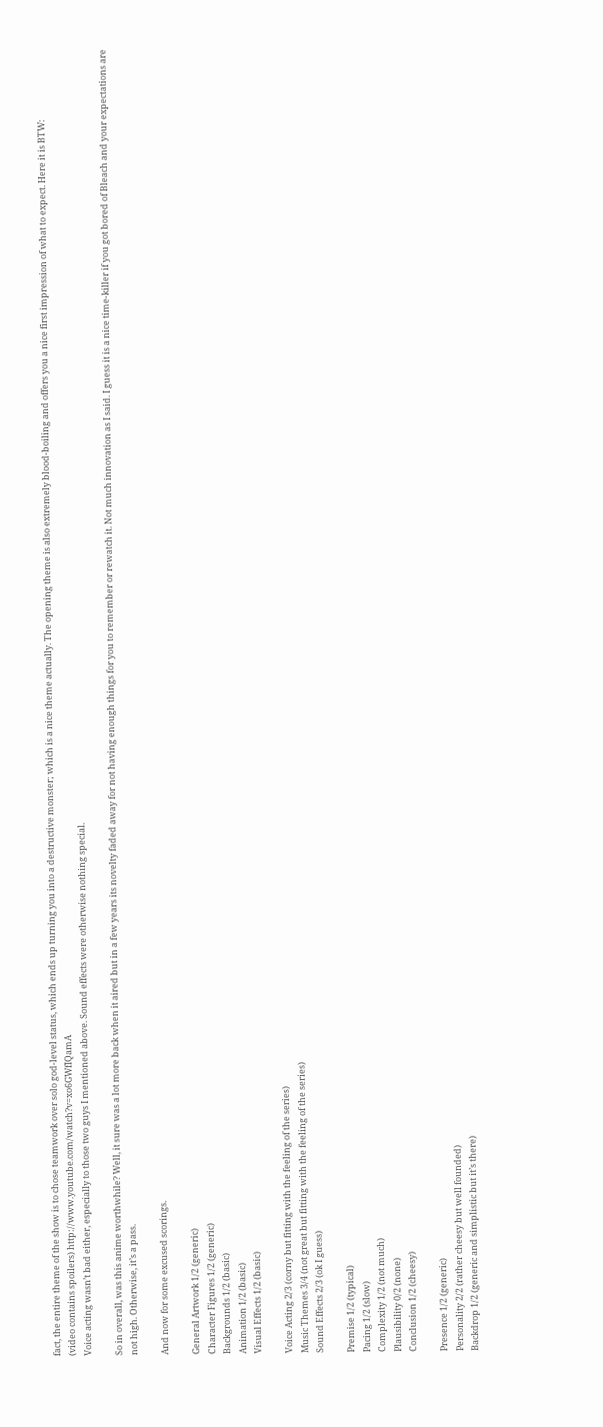fact, the entire theme of the show is to chose teamwork over solo god-level status, which ends up turning you into a destructive monster; which is a nice theme actually. The opening theme is also extremely blood-boiling and offers you a nice first impression of what to expect. Here it is BTW:
(video contains spoilers) http://www.youtube.com/watch?v=xo6GWfIQamA
Voice acting wasn’t bad either, especially to those two guys I mentioned above. Sound effects were otherwise nothing special.

So in overall, was this anime worthwhile? Well, it sure was a lot more back when it aired but in a few years its novelty faded away for not having enough things for you to remember or rewatch it. Not much innovation as I said. I guess it is a nice time-killer if you got bored of Bleach and your expectations are not high. Otherwise, it’s a pass.

And now for some excused scorings.

General Artwork 1/2 (generic)
Character Figures 1/2 (generic)
Backgrounds 1/2 (basic)
Animation 1/2 (basic)
Visual Effects 1/2 (basic)

Voice Acting 2/3 (corny but fitting with the feeling of the series)
Music Themes 3/4 (not great but fitting with the feeling of the series)
Sound Effects 2/3 (ok I guess)

Premise 1/2 (typical)
Pacing 1/2 (slow)
Complexity 1/2 (not much)
Plausibility 0/2 (none)
Conclusion 1/2 (cheesy)

Presence 1/2 (generic)
Personality 2/2 (rather cheesy but well founded)
Backdrop 1/2 (generic and simplistic but it’s there)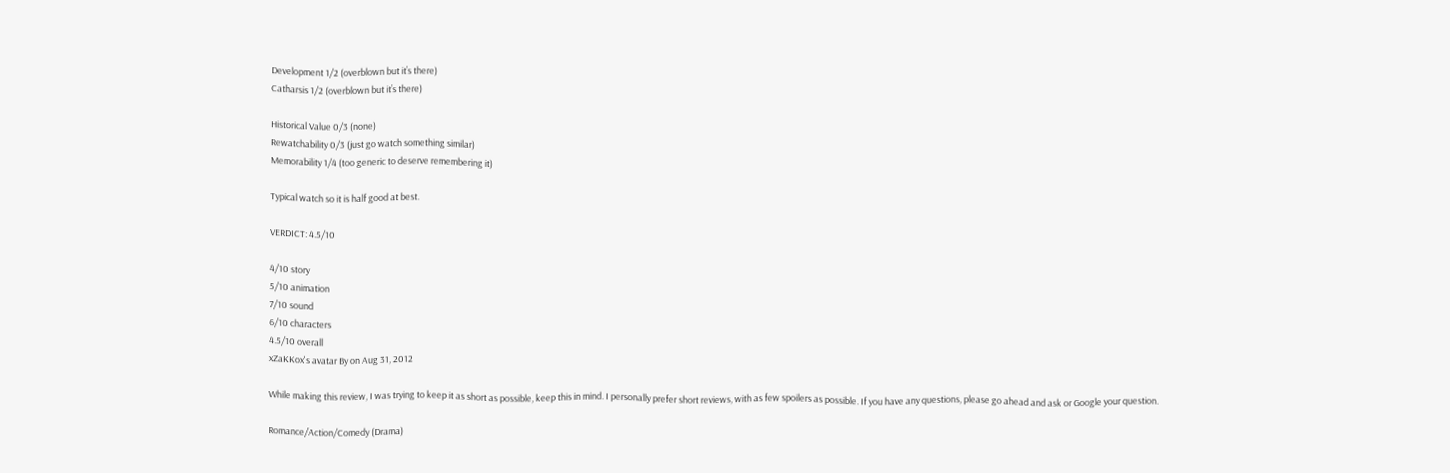Development 1/2 (overblown but it’s there)
Catharsis 1/2 (overblown but it’s there)

Historical Value 0/3 (none)
Rewatchability 0/3 (just go watch something similar)
Memorability 1/4 (too generic to deserve remembering it)

Typical watch so it is half good at best.

VERDICT: 4.5/10

4/10 story
5/10 animation
7/10 sound
6/10 characters
4.5/10 overall
xZaKKox's avatar By on Aug 31, 2012

While making this review, I was trying to keep it as short as possible, keep this in mind. I personally prefer short reviews, with as few spoilers as possible. If you have any questions, please go ahead and ask or Google your question.

Romance/Action/Comedy (Drama)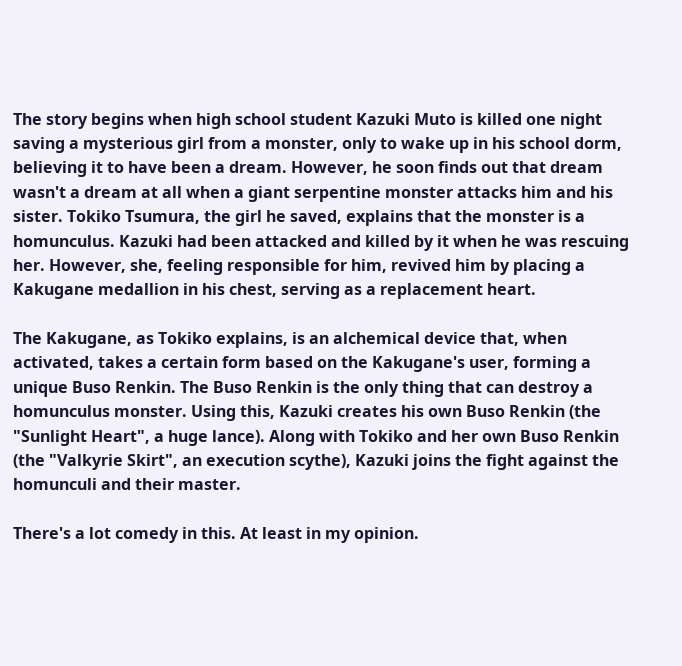The story begins when high school student Kazuki Muto is killed one night saving a mysterious girl from a monster, only to wake up in his school dorm, believing it to have been a dream. However, he soon finds out that dream wasn't a dream at all when a giant serpentine monster attacks him and his sister. Tokiko Tsumura, the girl he saved, explains that the monster is a homunculus. Kazuki had been attacked and killed by it when he was rescuing her. However, she, feeling responsible for him, revived him by placing a Kakugane medallion in his chest, serving as a replacement heart.

The Kakugane, as Tokiko explains, is an alchemical device that, when activated, takes a certain form based on the Kakugane's user, forming a unique Buso Renkin. The Buso Renkin is the only thing that can destroy a homunculus monster. Using this, Kazuki creates his own Buso Renkin (the "Sunlight Heart", a huge lance). Along with Tokiko and her own Buso Renkin (the "Valkyrie Skirt", an execution scythe), Kazuki joins the fight against the homunculi and their master.

There's a lot comedy in this. At least in my opinion.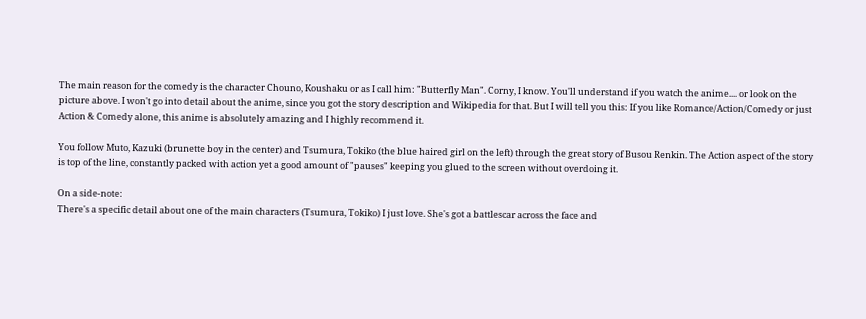The main reason for the comedy is the character Chouno, Koushaku or as I call him: "Butterfly Man". Corny, I know. You'll understand if you watch the anime.... or look on the picture above. I won't go into detail about the anime, since you got the story description and Wikipedia for that. But I will tell you this: If you like Romance/Action/Comedy or just Action & Comedy alone, this anime is absolutely amazing and I highly recommend it.

You follow Muto, Kazuki (brunette boy in the center) and Tsumura, Tokiko (the blue haired girl on the left) through the great story of Busou Renkin. The Action aspect of the story is top of the line, constantly packed with action yet a good amount of "pauses" keeping you glued to the screen without overdoing it.

On a side-note:
There's a specific detail about one of the main characters (Tsumura, Tokiko) I just love. She's got a battlescar across the face and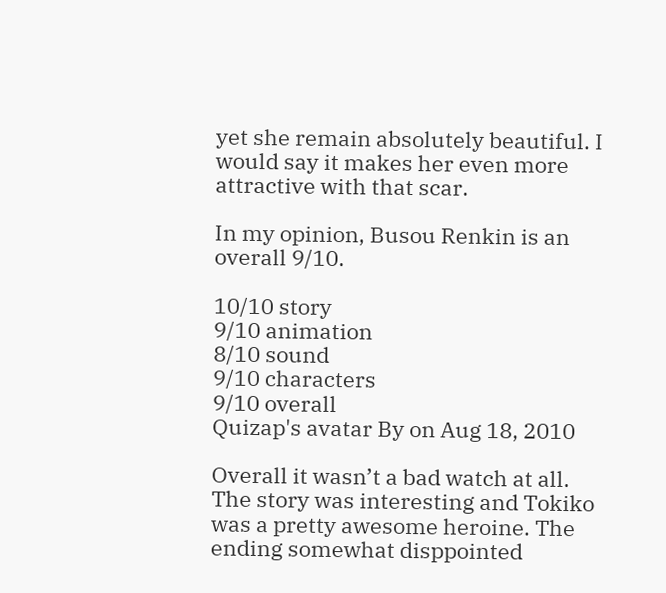yet she remain absolutely beautiful. I would say it makes her even more attractive with that scar.

In my opinion, Busou Renkin is an overall 9/10.

10/10 story
9/10 animation
8/10 sound
9/10 characters
9/10 overall
Quizap's avatar By on Aug 18, 2010

Overall it wasn’t a bad watch at all. The story was interesting and Tokiko was a pretty awesome heroine. The ending somewhat disppointed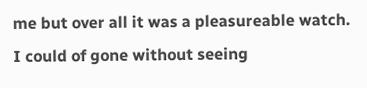me but over all it was a pleasureable watch. I could of gone without seeing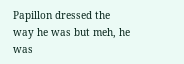Papillon dressed the way he was but meh, he was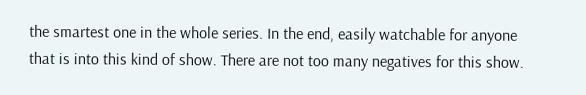the smartest one in the whole series. In the end, easily watchable for anyone that is into this kind of show. There are not too many negatives for this show.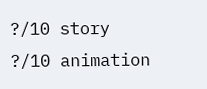?/10 story
?/10 animation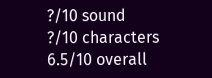?/10 sound
?/10 characters
6.5/10 overall